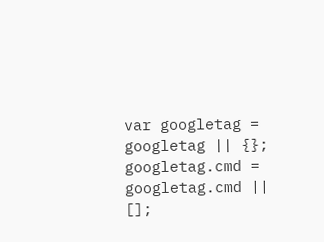var googletag = googletag || {}; googletag.cmd = googletag.cmd || [];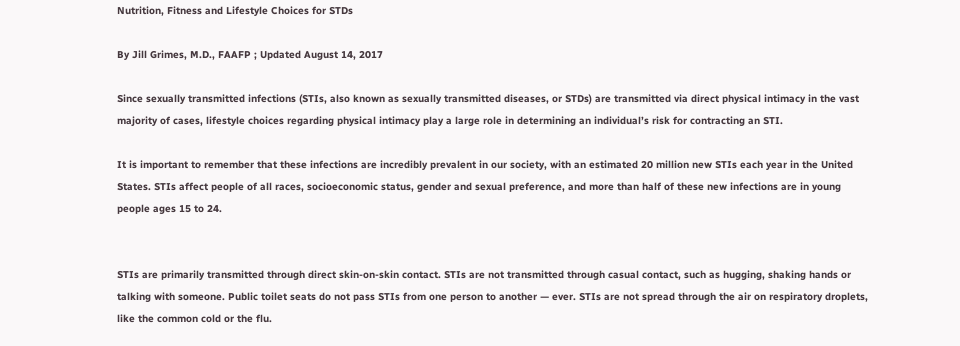Nutrition, Fitness and Lifestyle Choices for STDs

By Jill Grimes, M.D., FAAFP ; Updated August 14, 2017

Since sexually transmitted infections (STIs, also known as sexually transmitted diseases, or STDs) are transmitted via direct physical intimacy in the vast majority of cases, lifestyle choices regarding physical intimacy play a large role in determining an individual’s risk for contracting an STI.

It is important to remember that these infections are incredibly prevalent in our society, with an estimated 20 million new STIs each year in the United States. STIs affect people of all races, socioeconomic status, gender and sexual preference, and more than half of these new infections are in young people ages 15 to 24.


STIs are primarily transmitted through direct skin-on-skin contact. STIs are not transmitted through casual contact, such as hugging, shaking hands or talking with someone. Public toilet seats do not pass STIs from one person to another — ever. STIs are not spread through the air on respiratory droplets, like the common cold or the flu.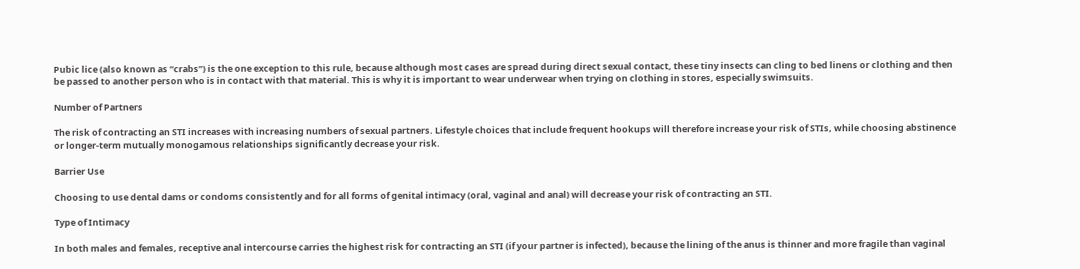Pubic lice (also known as “crabs”) is the one exception to this rule, because although most cases are spread during direct sexual contact, these tiny insects can cling to bed linens or clothing and then be passed to another person who is in contact with that material. This is why it is important to wear underwear when trying on clothing in stores, especially swimsuits.

Number of Partners

The risk of contracting an STI increases with increasing numbers of sexual partners. Lifestyle choices that include frequent hookups will therefore increase your risk of STIs, while choosing abstinence or longer-term mutually monogamous relationships significantly decrease your risk.

Barrier Use

Choosing to use dental dams or condoms consistently and for all forms of genital intimacy (oral, vaginal and anal) will decrease your risk of contracting an STI.

Type of Intimacy

In both males and females, receptive anal intercourse carries the highest risk for contracting an STI (if your partner is infected), because the lining of the anus is thinner and more fragile than vaginal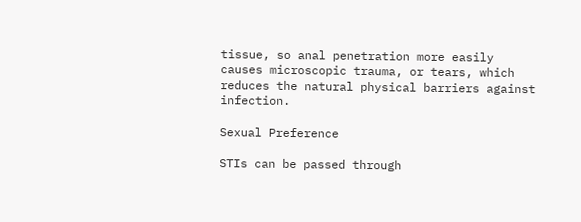tissue, so anal penetration more easily causes microscopic trauma, or tears, which reduces the natural physical barriers against infection.

Sexual Preference

STIs can be passed through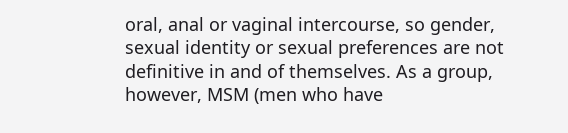oral, anal or vaginal intercourse, so gender, sexual identity or sexual preferences are not definitive in and of themselves. As a group, however, MSM (men who have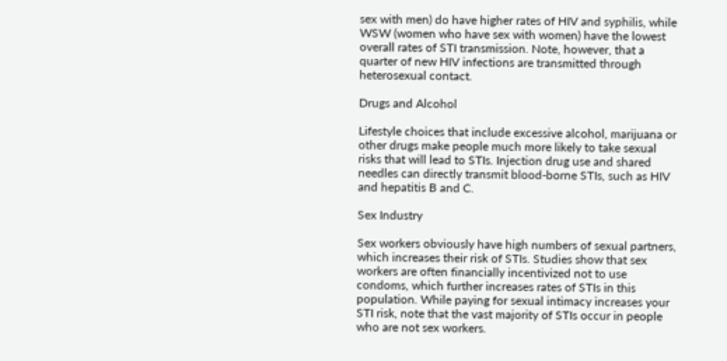sex with men) do have higher rates of HIV and syphilis, while WSW (women who have sex with women) have the lowest overall rates of STI transmission. Note, however, that a quarter of new HIV infections are transmitted through heterosexual contact.

Drugs and Alcohol

Lifestyle choices that include excessive alcohol, marijuana or other drugs make people much more likely to take sexual risks that will lead to STIs. Injection drug use and shared needles can directly transmit blood-borne STIs, such as HIV and hepatitis B and C.

Sex Industry

Sex workers obviously have high numbers of sexual partners, which increases their risk of STIs. Studies show that sex workers are often financially incentivized not to use condoms, which further increases rates of STIs in this population. While paying for sexual intimacy increases your STI risk, note that the vast majority of STIs occur in people who are not sex workers.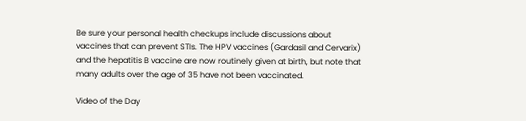Be sure your personal health checkups include discussions about vaccines that can prevent STIs. The HPV vaccines (Gardasil and Cervarix) and the hepatitis B vaccine are now routinely given at birth, but note that many adults over the age of 35 have not been vaccinated.

Video of the Day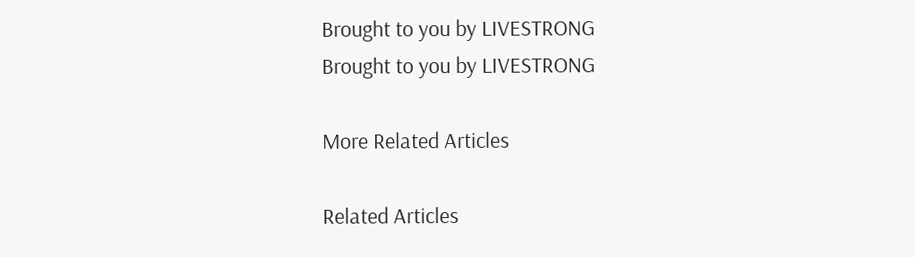Brought to you by LIVESTRONG
Brought to you by LIVESTRONG

More Related Articles

Related Articles